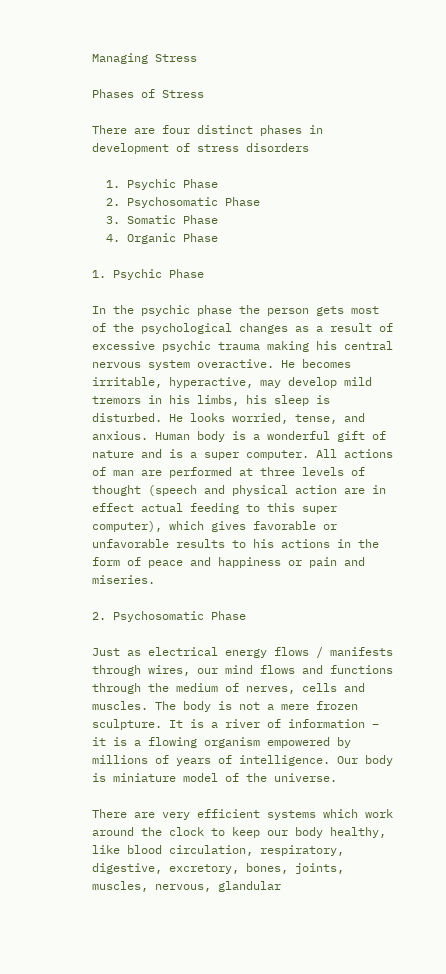Managing Stress

Phases of Stress

There are four distinct phases in development of stress disorders

  1. Psychic Phase
  2. Psychosomatic Phase
  3. Somatic Phase
  4. Organic Phase

1. Psychic Phase

In the psychic phase the person gets most of the psychological changes as a result of excessive psychic trauma making his central nervous system overactive. He becomes irritable, hyperactive, may develop mild tremors in his limbs, his sleep is disturbed. He looks worried, tense, and anxious. Human body is a wonderful gift of nature and is a super computer. All actions of man are performed at three levels of thought (speech and physical action are in effect actual feeding to this super computer), which gives favorable or unfavorable results to his actions in the form of peace and happiness or pain and miseries.

2. Psychosomatic Phase

Just as electrical energy flows / manifests through wires, our mind flows and functions through the medium of nerves, cells and muscles. The body is not a mere frozen sculpture. It is a river of information – it is a flowing organism empowered by millions of years of intelligence. Our body is miniature model of the universe.

There are very efficient systems which work around the clock to keep our body healthy, like blood circulation, respiratory, digestive, excretory, bones, joints, muscles, nervous, glandular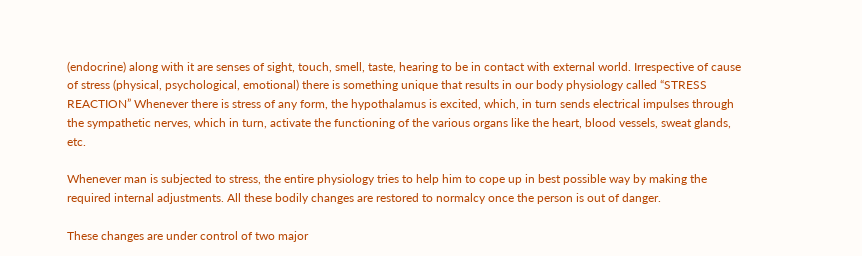(endocrine) along with it are senses of sight, touch, smell, taste, hearing to be in contact with external world. Irrespective of cause of stress (physical, psychological, emotional) there is something unique that results in our body physiology called “STRESS REACTION” Whenever there is stress of any form, the hypothalamus is excited, which, in turn sends electrical impulses through the sympathetic nerves, which in turn, activate the functioning of the various organs like the heart, blood vessels, sweat glands, etc.

Whenever man is subjected to stress, the entire physiology tries to help him to cope up in best possible way by making the required internal adjustments. All these bodily changes are restored to normalcy once the person is out of danger.

These changes are under control of two major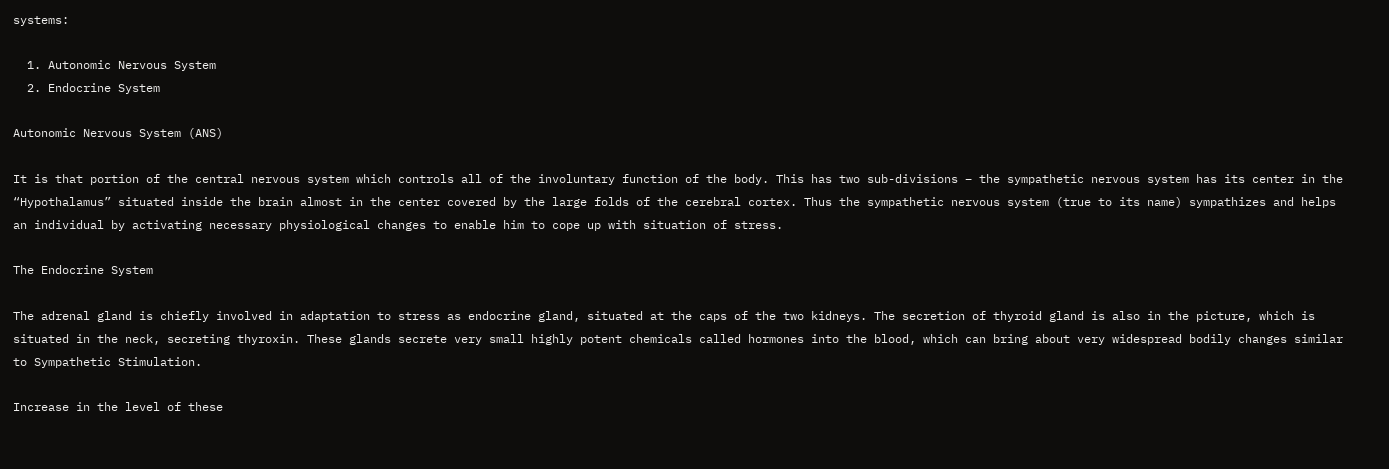systems:

  1. Autonomic Nervous System
  2. Endocrine System

Autonomic Nervous System (ANS)

It is that portion of the central nervous system which controls all of the involuntary function of the body. This has two sub-divisions – the sympathetic nervous system has its center in the “Hypothalamus” situated inside the brain almost in the center covered by the large folds of the cerebral cortex. Thus the sympathetic nervous system (true to its name) sympathizes and helps an individual by activating necessary physiological changes to enable him to cope up with situation of stress.

The Endocrine System

The adrenal gland is chiefly involved in adaptation to stress as endocrine gland, situated at the caps of the two kidneys. The secretion of thyroid gland is also in the picture, which is situated in the neck, secreting thyroxin. These glands secrete very small highly potent chemicals called hormones into the blood, which can bring about very widespread bodily changes similar to Sympathetic Stimulation.

Increase in the level of these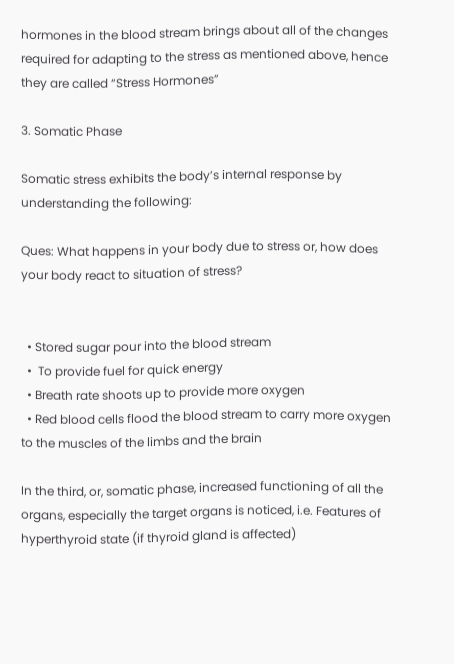hormones in the blood stream brings about all of the changes required for adapting to the stress as mentioned above, hence they are called “Stress Hormones”

3. Somatic Phase

Somatic stress exhibits the body’s internal response by understanding the following:

Ques: What happens in your body due to stress or, how does your body react to situation of stress?


  • Stored sugar pour into the blood stream
  •  To provide fuel for quick energy
  • Breath rate shoots up to provide more oxygen
  • Red blood cells flood the blood stream to carry more oxygen to the muscles of the limbs and the brain

In the third, or, somatic phase, increased functioning of all the organs, especially the target organs is noticed, i.e. Features of hyperthyroid state (if thyroid gland is affected)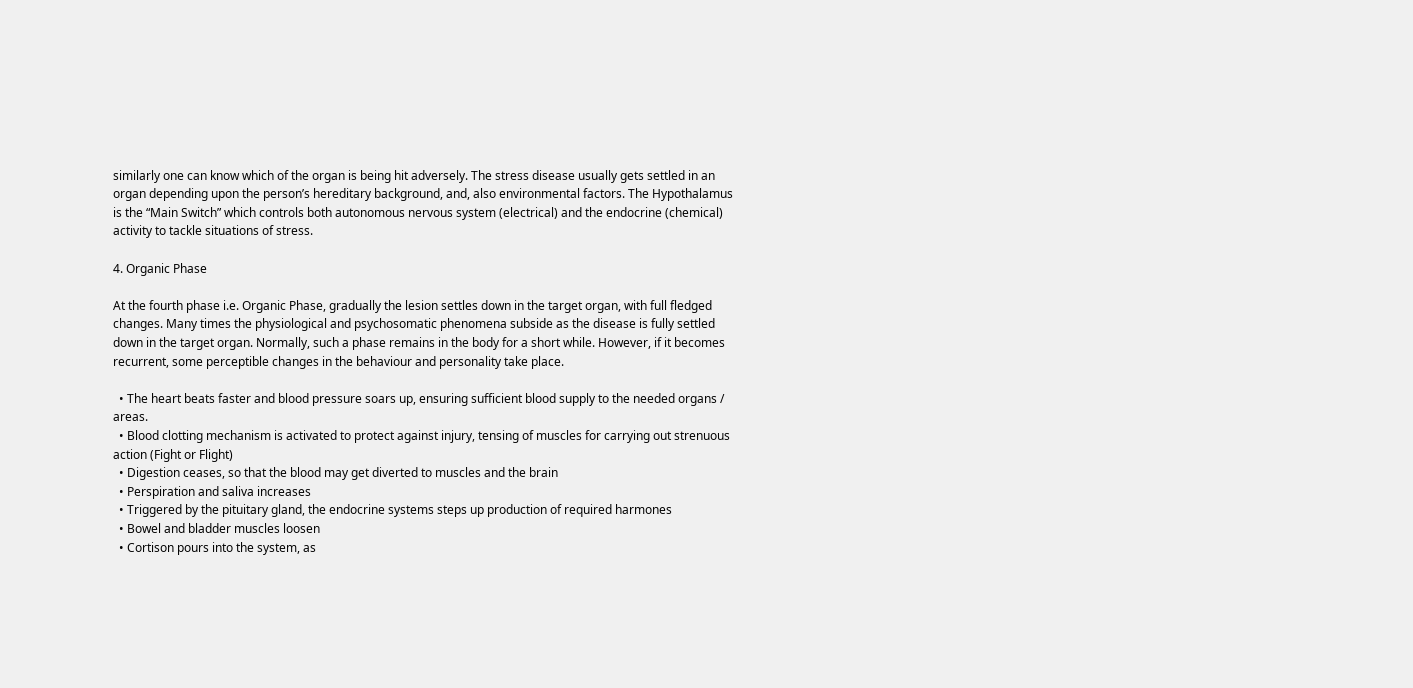similarly one can know which of the organ is being hit adversely. The stress disease usually gets settled in an organ depending upon the person’s hereditary background, and, also environmental factors. The Hypothalamus is the “Main Switch” which controls both autonomous nervous system (electrical) and the endocrine (chemical) activity to tackle situations of stress.

4. Organic Phase

At the fourth phase i.e. Organic Phase, gradually the lesion settles down in the target organ, with full fledged changes. Many times the physiological and psychosomatic phenomena subside as the disease is fully settled down in the target organ. Normally, such a phase remains in the body for a short while. However, if it becomes recurrent, some perceptible changes in the behaviour and personality take place.

  • The heart beats faster and blood pressure soars up, ensuring sufficient blood supply to the needed organs / areas.
  • Blood clotting mechanism is activated to protect against injury, tensing of muscles for carrying out strenuous action (Fight or Flight)
  • Digestion ceases, so that the blood may get diverted to muscles and the brain
  • Perspiration and saliva increases
  • Triggered by the pituitary gland, the endocrine systems steps up production of required harmones
  • Bowel and bladder muscles loosen
  • Cortison pours into the system, as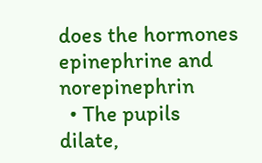does the hormones epinephrine and norepinephrin
  • The pupils dilate,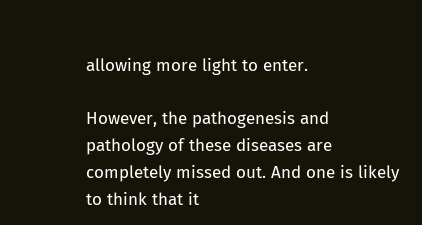allowing more light to enter.

However, the pathogenesis and pathology of these diseases are completely missed out. And one is likely to think that it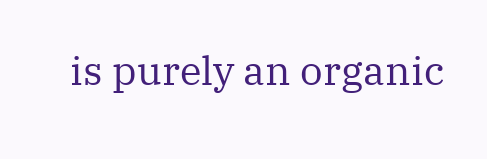is purely an organic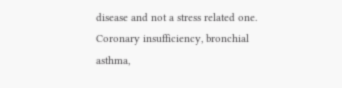disease and not a stress related one. Coronary insufficiency, bronchial asthma,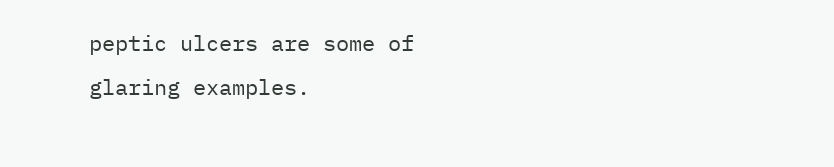peptic ulcers are some of glaring examples.